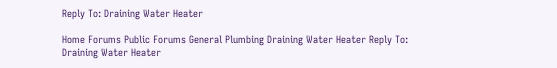Reply To: Draining Water Heater

Home Forums Public Forums General Plumbing Draining Water Heater Reply To: Draining Water Heater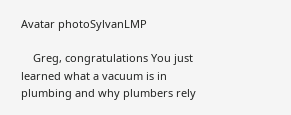Avatar photoSylvanLMP

    Greg, congratulations You just learned what a vacuum is in plumbing and why plumbers rely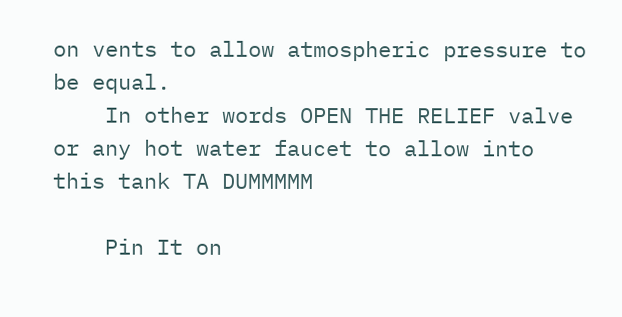on vents to allow atmospheric pressure to be equal.
    In other words OPEN THE RELIEF valve or any hot water faucet to allow into this tank TA DUMMMMM

    Pin It on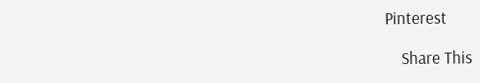Pinterest

    Share This